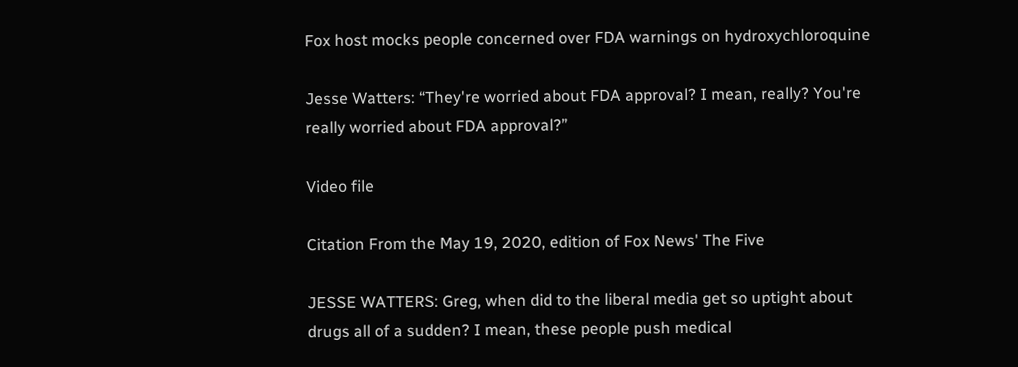Fox host mocks people concerned over FDA warnings on hydroxychloroquine

Jesse Watters: “They're worried about FDA approval? I mean, really? You're really worried about FDA approval?”

Video file

Citation From the May 19, 2020, edition of Fox News' The Five

JESSE WATTERS: Greg, when did to the liberal media get so uptight about drugs all of a sudden? I mean, these people push medical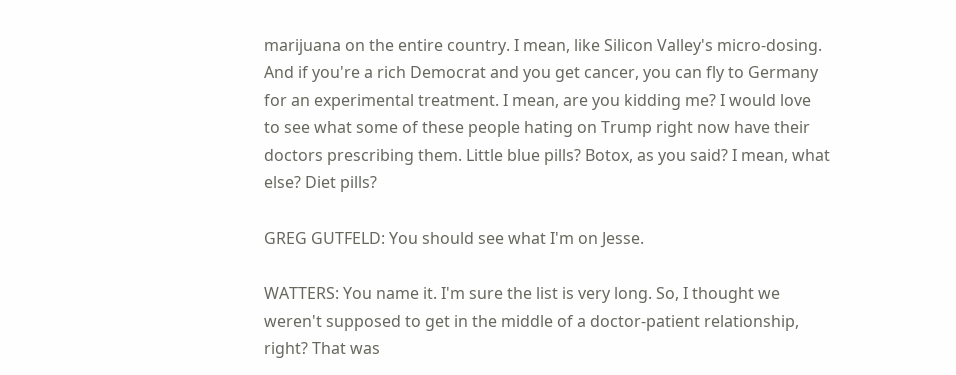marijuana on the entire country. I mean, like Silicon Valley's micro-dosing. And if you're a rich Democrat and you get cancer, you can fly to Germany for an experimental treatment. I mean, are you kidding me? I would love to see what some of these people hating on Trump right now have their doctors prescribing them. Little blue pills? Botox, as you said? I mean, what else? Diet pills?

GREG GUTFELD: You should see what I'm on Jesse.

WATTERS: You name it. I'm sure the list is very long. So, I thought we weren't supposed to get in the middle of a doctor-patient relationship, right? That was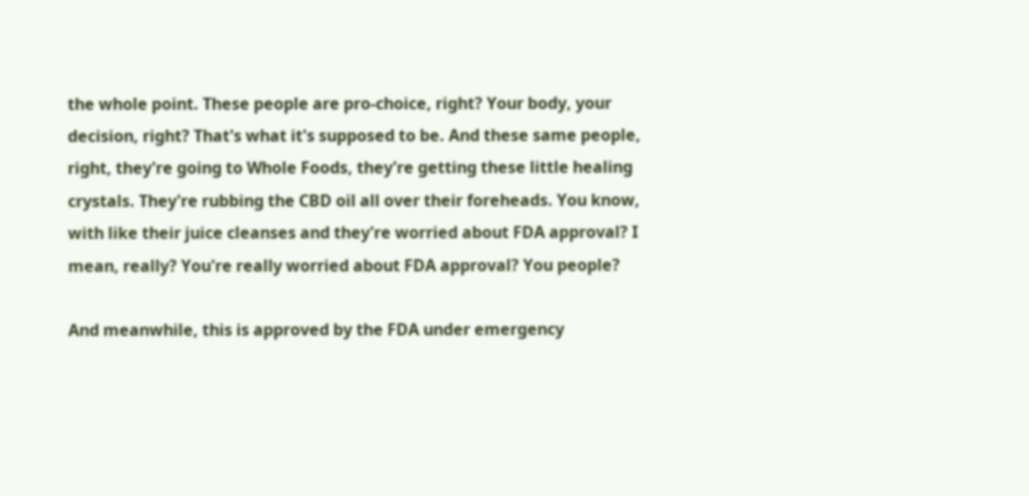the whole point. These people are pro-choice, right? Your body, your decision, right? That's what it's supposed to be. And these same people, right, they're going to Whole Foods, they're getting these little healing crystals. They're rubbing the CBD oil all over their foreheads. You know, with like their juice cleanses and they're worried about FDA approval? I mean, really? You're really worried about FDA approval? You people?

And meanwhile, this is approved by the FDA under emergency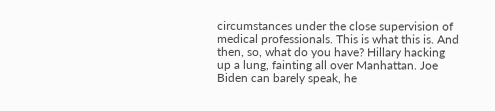circumstances under the close supervision of medical professionals. This is what this is. And then, so, what do you have? Hillary hacking up a lung, fainting all over Manhattan. Joe Biden can barely speak, he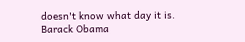doesn't know what day it is. Barack Obama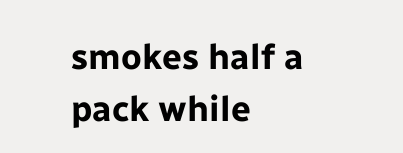smokes half a pack while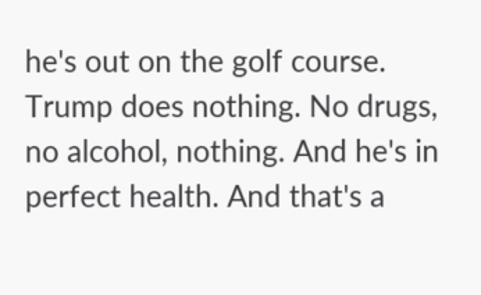he's out on the golf course. Trump does nothing. No drugs, no alcohol, nothing. And he's in perfect health. And that's a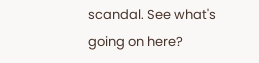scandal. See what's going on here?